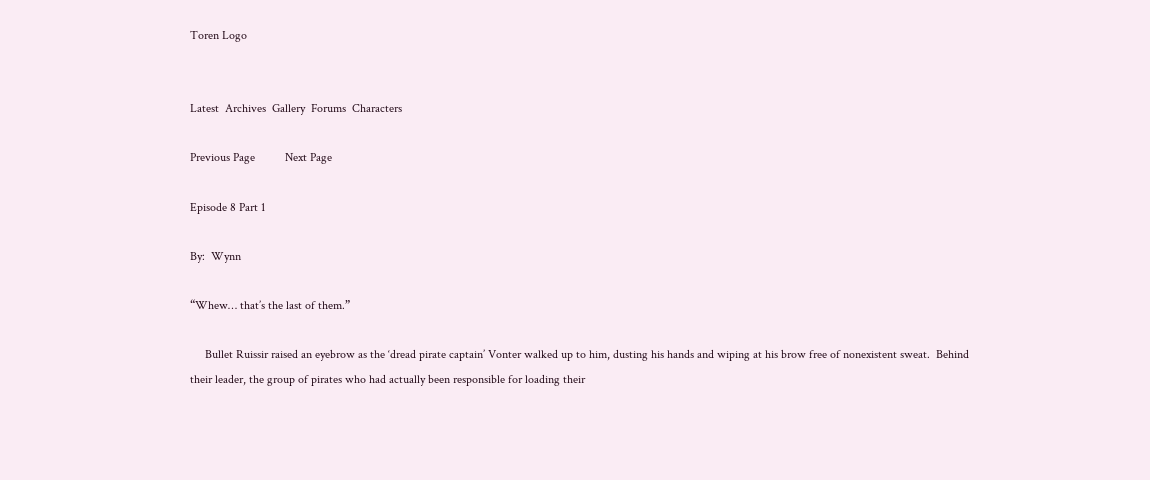Toren Logo


Latest  Archives  Gallery  Forums  Characters

Previous Page          Next Page

Episode 8 Part 1

By:  Wynn

“Whew… that’s the last of them.”

     Bullet Ruissir raised an eyebrow as the ‘dread pirate captain’ Vonter walked up to him, dusting his hands and wiping at his brow free of nonexistent sweat.  Behind their leader, the group of pirates who had actually been responsible for loading their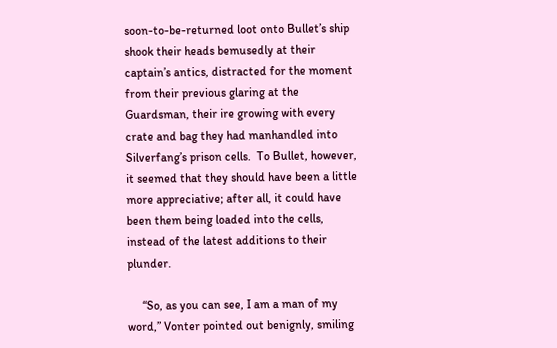soon-to-be-returned loot onto Bullet’s ship shook their heads bemusedly at their captain’s antics, distracted for the moment from their previous glaring at the Guardsman, their ire growing with every crate and bag they had manhandled into Silverfang’s prison cells.  To Bullet, however, it seemed that they should have been a little more appreciative; after all, it could have been them being loaded into the cells, instead of the latest additions to their plunder.

     “So, as you can see, I am a man of my word,” Vonter pointed out benignly, smiling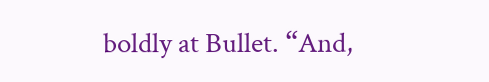boldly at Bullet. “And,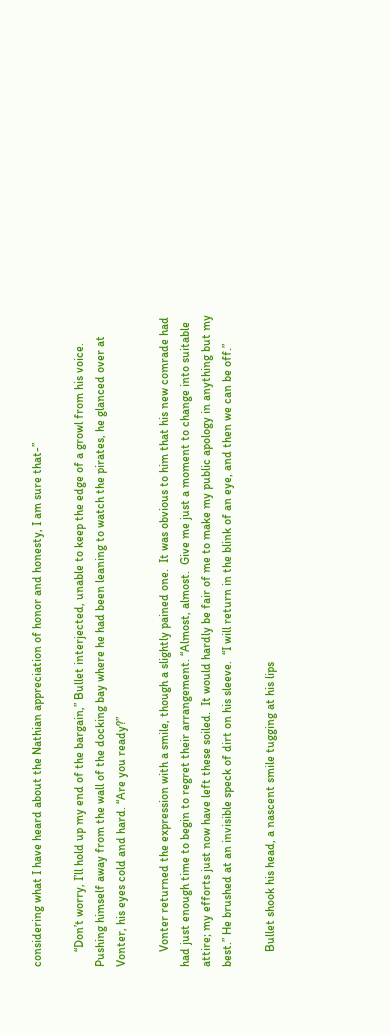considering what I have heard about the Nathian appreciation of honor and honesty, I am sure that-”

     “Don’t worry, I’ll hold up my end of the bargain,” Bullet interjected, unable to keep the edge of a growl from his voice.  Pushing himself away from the wall of the docking bay where he had been leaning to watch the pirates, he glanced over at Vonter, his eyes cold and hard. “Are you ready?”

     Vonter returned the expression with a smile, though a slightly pained one.  It was obvious to him that his new comrade had had just enough time to begin to regret their arrangement. “Almost, almost.  Give me just a moment to change into suitable attire; my efforts just now have left these soiled.  It would hardly be fair of me to make my public apology in anything but my best.” He brushed at an invisible speck of dirt on his sleeve.  “I will return in the blink of an eye, and then we can be off.”

     Bullet shook his head, a nascent smile tugging at his lips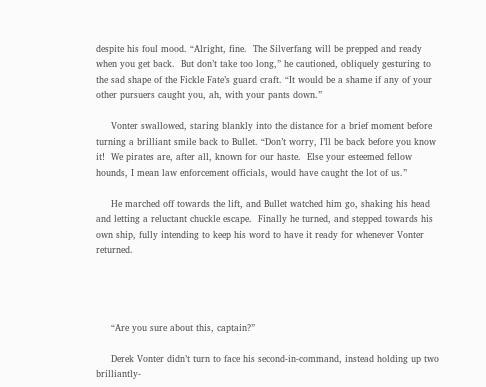despite his foul mood. “Alright, fine.  The Silverfang will be prepped and ready when you get back.  But don’t take too long,” he cautioned, obliquely gesturing to the sad shape of the Fickle Fate’s guard craft. “It would be a shame if any of your other pursuers caught you, ah, with your pants down.”

     Vonter swallowed, staring blankly into the distance for a brief moment before turning a brilliant smile back to Bullet. “Don’t worry, I’ll be back before you know it!  We pirates are, after all, known for our haste.  Else your esteemed fellow hounds, I mean law enforcement officials, would have caught the lot of us.”

     He marched off towards the lift, and Bullet watched him go, shaking his head and letting a reluctant chuckle escape.  Finally he turned, and stepped towards his own ship, fully intending to keep his word to have it ready for whenever Vonter returned.




     “Are you sure about this, captain?”

     Derek Vonter didn’t turn to face his second-in-command, instead holding up two brilliantly-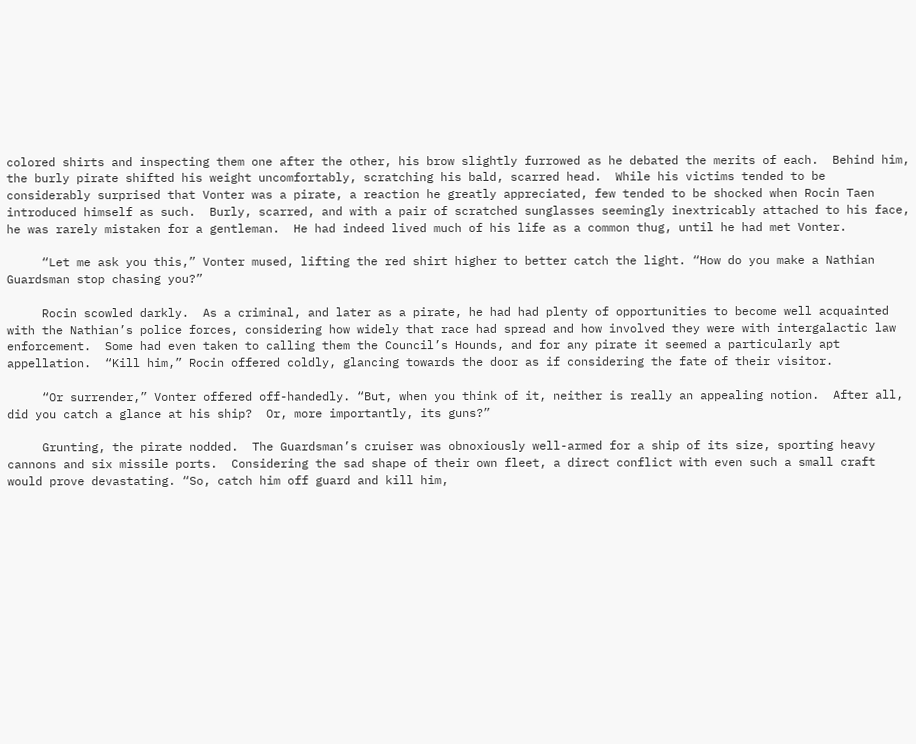colored shirts and inspecting them one after the other, his brow slightly furrowed as he debated the merits of each.  Behind him, the burly pirate shifted his weight uncomfortably, scratching his bald, scarred head.  While his victims tended to be considerably surprised that Vonter was a pirate, a reaction he greatly appreciated, few tended to be shocked when Rocin Taen introduced himself as such.  Burly, scarred, and with a pair of scratched sunglasses seemingly inextricably attached to his face, he was rarely mistaken for a gentleman.  He had indeed lived much of his life as a common thug, until he had met Vonter.

     “Let me ask you this,” Vonter mused, lifting the red shirt higher to better catch the light. “How do you make a Nathian Guardsman stop chasing you?”

     Rocin scowled darkly.  As a criminal, and later as a pirate, he had had plenty of opportunities to become well acquainted with the Nathian’s police forces, considering how widely that race had spread and how involved they were with intergalactic law enforcement.  Some had even taken to calling them the Council’s Hounds, and for any pirate it seemed a particularly apt appellation.  “Kill him,” Rocin offered coldly, glancing towards the door as if considering the fate of their visitor.

     “Or surrender,” Vonter offered off-handedly. “But, when you think of it, neither is really an appealing notion.  After all, did you catch a glance at his ship?  Or, more importantly, its guns?”

     Grunting, the pirate nodded.  The Guardsman’s cruiser was obnoxiously well-armed for a ship of its size, sporting heavy cannons and six missile ports.  Considering the sad shape of their own fleet, a direct conflict with even such a small craft would prove devastating. “So, catch him off guard and kill him,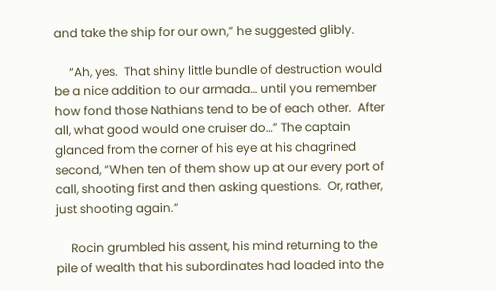and take the ship for our own,” he suggested glibly.

     “Ah, yes.  That shiny little bundle of destruction would be a nice addition to our armada… until you remember how fond those Nathians tend to be of each other.  After all, what good would one cruiser do…” The captain glanced from the corner of his eye at his chagrined second, “When ten of them show up at our every port of call, shooting first and then asking questions.  Or, rather, just shooting again.”

     Rocin grumbled his assent, his mind returning to the pile of wealth that his subordinates had loaded into the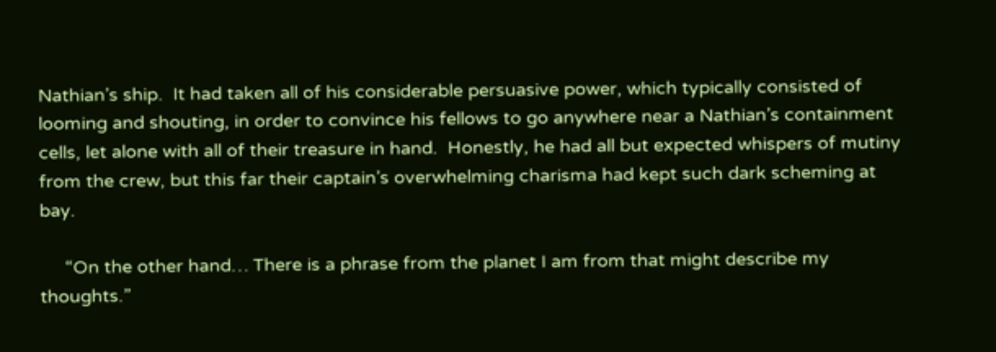Nathian’s ship.  It had taken all of his considerable persuasive power, which typically consisted of looming and shouting, in order to convince his fellows to go anywhere near a Nathian’s containment cells, let alone with all of their treasure in hand.  Honestly, he had all but expected whispers of mutiny from the crew, but this far their captain’s overwhelming charisma had kept such dark scheming at bay.

     “On the other hand… There is a phrase from the planet I am from that might describe my thoughts.”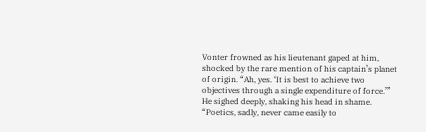Vonter frowned as his lieutenant gaped at him, shocked by the rare mention of his captain’s planet of origin. “Ah, yes. ‘It is best to achieve two objectives through a single expenditure of force.’” He sighed deeply, shaking his head in shame. “Poetics, sadly, never came easily to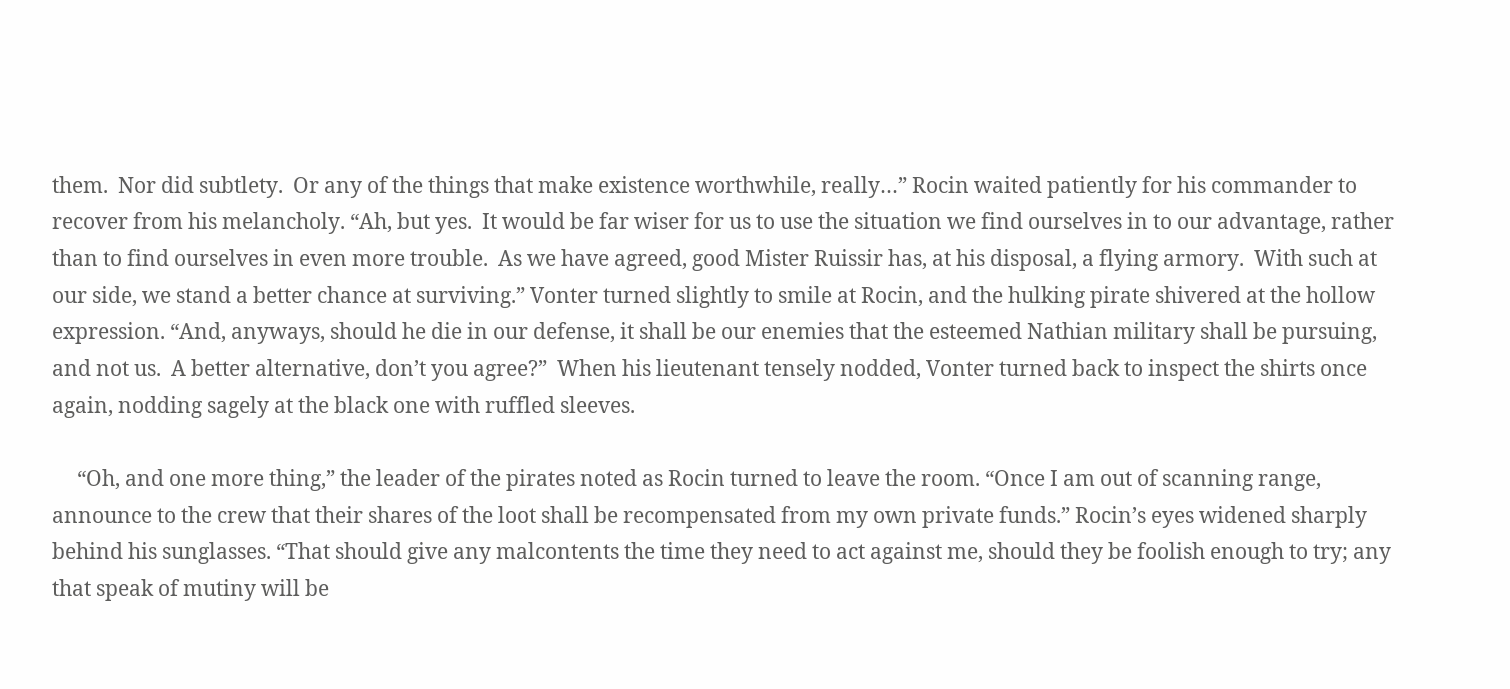them.  Nor did subtlety.  Or any of the things that make existence worthwhile, really…” Rocin waited patiently for his commander to recover from his melancholy. “Ah, but yes.  It would be far wiser for us to use the situation we find ourselves in to our advantage, rather than to find ourselves in even more trouble.  As we have agreed, good Mister Ruissir has, at his disposal, a flying armory.  With such at our side, we stand a better chance at surviving.” Vonter turned slightly to smile at Rocin, and the hulking pirate shivered at the hollow expression. “And, anyways, should he die in our defense, it shall be our enemies that the esteemed Nathian military shall be pursuing, and not us.  A better alternative, don’t you agree?”  When his lieutenant tensely nodded, Vonter turned back to inspect the shirts once again, nodding sagely at the black one with ruffled sleeves.

     “Oh, and one more thing,” the leader of the pirates noted as Rocin turned to leave the room. “Once I am out of scanning range, announce to the crew that their shares of the loot shall be recompensated from my own private funds.” Rocin’s eyes widened sharply behind his sunglasses. “That should give any malcontents the time they need to act against me, should they be foolish enough to try; any that speak of mutiny will be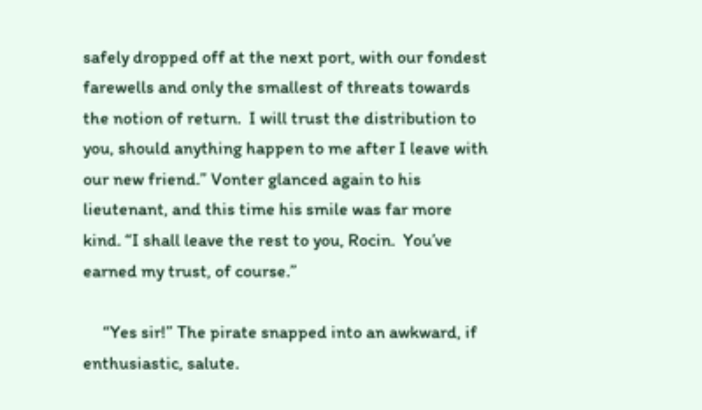safely dropped off at the next port, with our fondest farewells and only the smallest of threats towards the notion of return.  I will trust the distribution to you, should anything happen to me after I leave with our new friend.” Vonter glanced again to his lieutenant, and this time his smile was far more kind. “I shall leave the rest to you, Rocin.  You’ve earned my trust, of course.”

     “Yes sir!” The pirate snapped into an awkward, if enthusiastic, salute.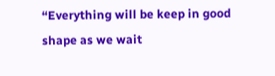“Everything will be keep in good shape as we wait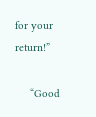for your return!”

     “Good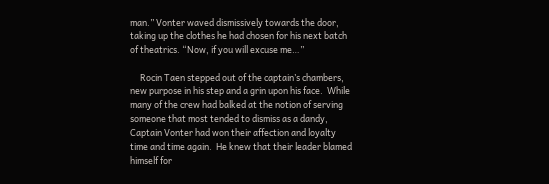man.” Vonter waved dismissively towards the door, taking up the clothes he had chosen for his next batch of theatrics. “Now, if you will excuse me…”

     Rocin Taen stepped out of the captain’s chambers, new purpose in his step and a grin upon his face.  While many of the crew had balked at the notion of serving someone that most tended to dismiss as a dandy, Captain Vonter had won their affection and loyalty time and time again.  He knew that their leader blamed himself for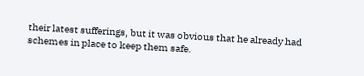their latest sufferings, but it was obvious that he already had schemes in place to keep them safe.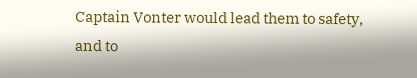Captain Vonter would lead them to safety, and to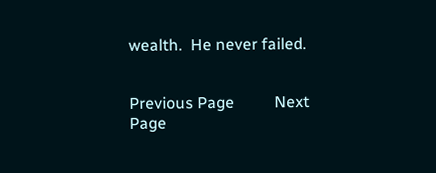wealth.  He never failed.


Previous Page          Next Page